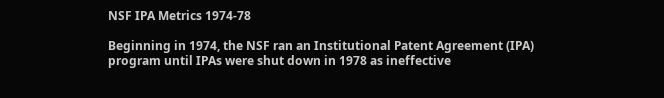NSF IPA Metrics 1974-78

Beginning in 1974, the NSF ran an Institutional Patent Agreement (IPA) program until IPAs were shut down in 1978 as ineffective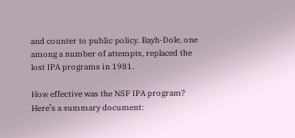and counter to public policy. Bayh-Dole, one among a number of attempts, replaced the lost IPA programs in 1981.

How effective was the NSF IPA program? Here’s a summary document: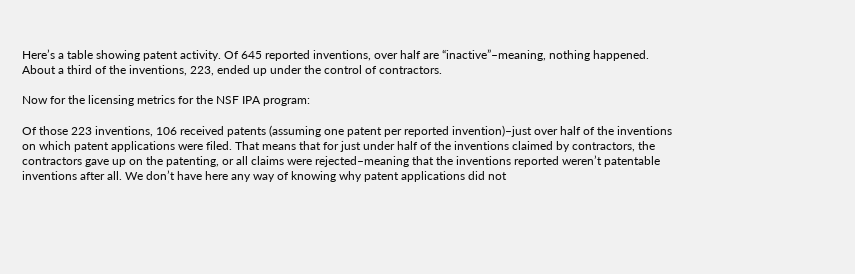Here’s a table showing patent activity. Of 645 reported inventions, over half are “inactive”–meaning, nothing happened. About a third of the inventions, 223, ended up under the control of contractors.

Now for the licensing metrics for the NSF IPA program:

Of those 223 inventions, 106 received patents (assuming one patent per reported invention)–just over half of the inventions on which patent applications were filed. That means that for just under half of the inventions claimed by contractors, the contractors gave up on the patenting, or all claims were rejected–meaning that the inventions reported weren’t patentable inventions after all. We don’t have here any way of knowing why patent applications did not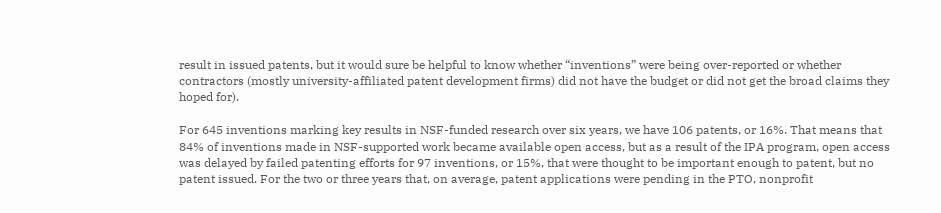result in issued patents, but it would sure be helpful to know whether “inventions” were being over-reported or whether contractors (mostly university-affiliated patent development firms) did not have the budget or did not get the broad claims they hoped for).

For 645 inventions marking key results in NSF-funded research over six years, we have 106 patents, or 16%. That means that 84% of inventions made in NSF-supported work became available open access, but as a result of the IPA program, open access was delayed by failed patenting efforts for 97 inventions, or 15%, that were thought to be important enough to patent, but no patent issued. For the two or three years that, on average, patent applications were pending in the PTO, nonprofit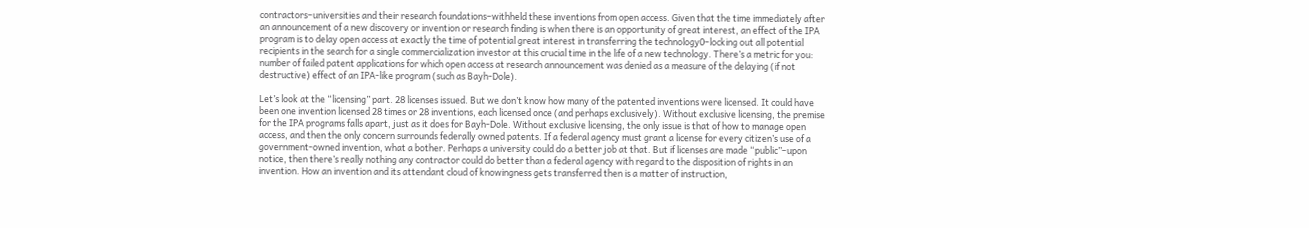contractors–universities and their research foundations–withheld these inventions from open access. Given that the time immediately after an announcement of a new discovery or invention or research finding is when there is an opportunity of great interest, an effect of the IPA program is to delay open access at exactly the time of potential great interest in transferring the technology0–locking out all potential recipients in the search for a single commercialization investor at this crucial time in the life of a new technology. There’s a metric for you: number of failed patent applications for which open access at research announcement was denied as a measure of the delaying (if not destructive) effect of an IPA-like program (such as Bayh-Dole).

Let’s look at the “licensing” part. 28 licenses issued. But we don’t know how many of the patented inventions were licensed. It could have been one invention licensed 28 times or 28 inventions, each licensed once (and perhaps exclusively). Without exclusive licensing, the premise for the IPA programs falls apart, just as it does for Bayh-Dole. Without exclusive licensing, the only issue is that of how to manage open access, and then the only concern surrounds federally owned patents. If a federal agency must grant a license for every citizen’s use of a government-owned invention, what a bother. Perhaps a university could do a better job at that. But if licenses are made “public”–upon notice, then there’s really nothing any contractor could do better than a federal agency with regard to the disposition of rights in an invention. How an invention and its attendant cloud of knowingness gets transferred then is a matter of instruction,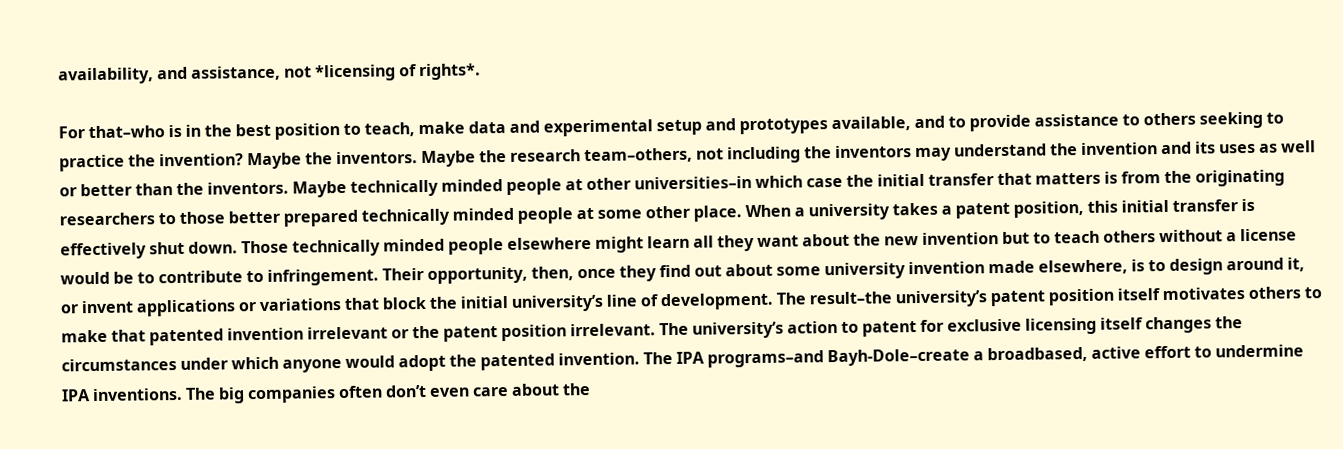availability, and assistance, not *licensing of rights*.

For that–who is in the best position to teach, make data and experimental setup and prototypes available, and to provide assistance to others seeking to practice the invention? Maybe the inventors. Maybe the research team–others, not including the inventors may understand the invention and its uses as well or better than the inventors. Maybe technically minded people at other universities–in which case the initial transfer that matters is from the originating researchers to those better prepared technically minded people at some other place. When a university takes a patent position, this initial transfer is effectively shut down. Those technically minded people elsewhere might learn all they want about the new invention but to teach others without a license would be to contribute to infringement. Their opportunity, then, once they find out about some university invention made elsewhere, is to design around it, or invent applications or variations that block the initial university’s line of development. The result–the university’s patent position itself motivates others to make that patented invention irrelevant or the patent position irrelevant. The university’s action to patent for exclusive licensing itself changes the circumstances under which anyone would adopt the patented invention. The IPA programs–and Bayh-Dole–create a broadbased, active effort to undermine IPA inventions. The big companies often don’t even care about the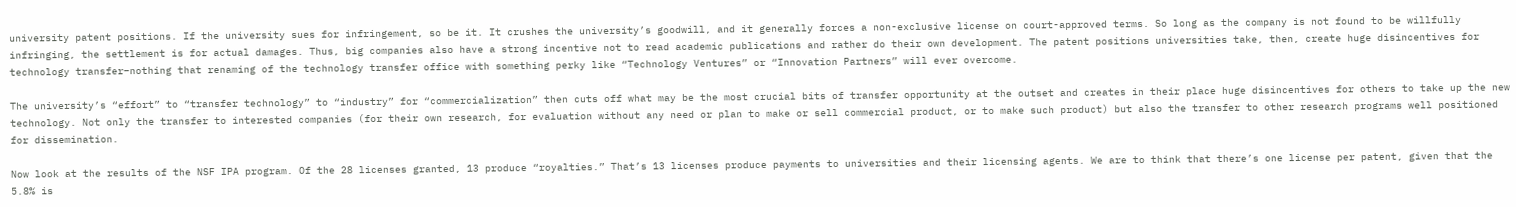university patent positions. If the university sues for infringement, so be it. It crushes the university’s goodwill, and it generally forces a non-exclusive license on court-approved terms. So long as the company is not found to be willfully infringing, the settlement is for actual damages. Thus, big companies also have a strong incentive not to read academic publications and rather do their own development. The patent positions universities take, then, create huge disincentives for technology transfer–nothing that renaming of the technology transfer office with something perky like “Technology Ventures” or “Innovation Partners” will ever overcome.

The university’s “effort” to “transfer technology” to “industry” for “commercialization” then cuts off what may be the most crucial bits of transfer opportunity at the outset and creates in their place huge disincentives for others to take up the new technology. Not only the transfer to interested companies (for their own research, for evaluation without any need or plan to make or sell commercial product, or to make such product) but also the transfer to other research programs well positioned for dissemination.

Now look at the results of the NSF IPA program. Of the 28 licenses granted, 13 produce “royalties.” That’s 13 licenses produce payments to universities and their licensing agents. We are to think that there’s one license per patent, given that the 5.8% is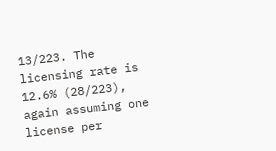13/223. The licensing rate is 12.6% (28/223), again assuming one license per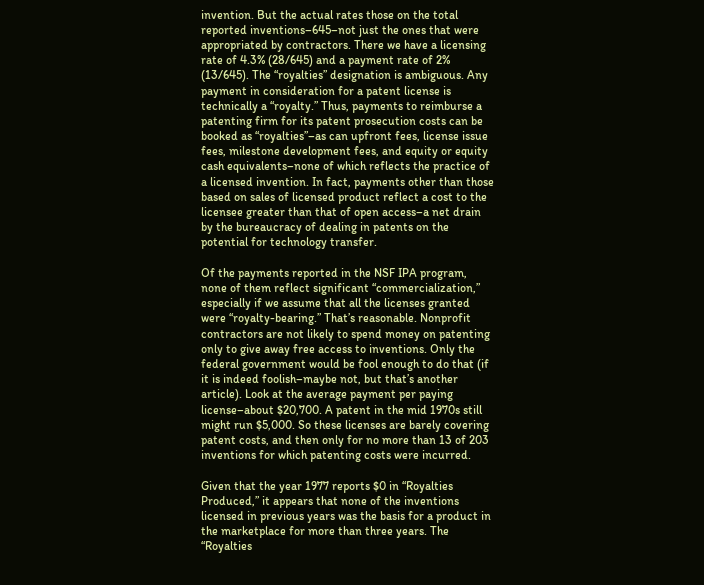invention. But the actual rates those on the total reported inventions–645–not just the ones that were appropriated by contractors. There we have a licensing rate of 4.3% (28/645) and a payment rate of 2% (13/645). The “royalties” designation is ambiguous. Any payment in consideration for a patent license is technically a “royalty.” Thus, payments to reimburse a patenting firm for its patent prosecution costs can be booked as “royalties”–as can upfront fees, license issue fees, milestone development fees, and equity or equity cash equivalents–none of which reflects the practice of a licensed invention. In fact, payments other than those based on sales of licensed product reflect a cost to the licensee greater than that of open access–a net drain by the bureaucracy of dealing in patents on the potential for technology transfer.

Of the payments reported in the NSF IPA program, none of them reflect significant “commercialization,” especially if we assume that all the licenses granted were “royalty-bearing.” That’s reasonable. Nonprofit contractors are not likely to spend money on patenting only to give away free access to inventions. Only the federal government would be fool enough to do that (if it is indeed foolish–maybe not, but that’s another article). Look at the average payment per paying license–about $20,700. A patent in the mid 1970s still might run $5,000. So these licenses are barely covering patent costs, and then only for no more than 13 of 203 inventions for which patenting costs were incurred.

Given that the year 1977 reports $0 in “Royalties Produced,” it appears that none of the inventions licensed in previous years was the basis for a product in the marketplace for more than three years. The “Royalties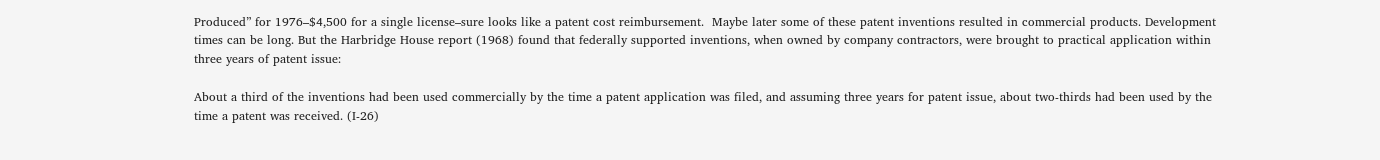Produced” for 1976–$4,500 for a single license–sure looks like a patent cost reimbursement.  Maybe later some of these patent inventions resulted in commercial products. Development times can be long. But the Harbridge House report (1968) found that federally supported inventions, when owned by company contractors, were brought to practical application within three years of patent issue:

About a third of the inventions had been used commercially by the time a patent application was filed, and assuming three years for patent issue, about two-thirds had been used by the time a patent was received. (I-26)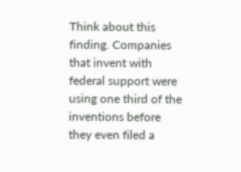Think about this finding. Companies that invent with federal support were using one third of the inventions before they even filed a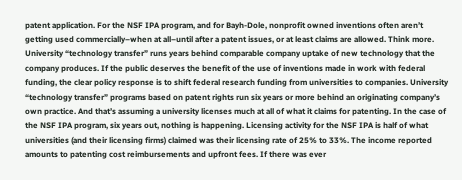patent application. For the NSF IPA program, and for Bayh-Dole, nonprofit owned inventions often aren’t getting used commercially–when at all–until after a patent issues, or at least claims are allowed. Think more. University “technology transfer” runs years behind comparable company uptake of new technology that the company produces. If the public deserves the benefit of the use of inventions made in work with federal funding, the clear policy response is to shift federal research funding from universities to companies. University “technology transfer” programs based on patent rights run six years or more behind an originating company’s own practice. And that’s assuming a university licenses much at all of what it claims for patenting. In the case of the NSF IPA program, six years out, nothing is happening. Licensing activity for the NSF IPA is half of what universities (and their licensing firms) claimed was their licensing rate of 25% to 33%. The income reported amounts to patenting cost reimbursements and upfront fees. If there was ever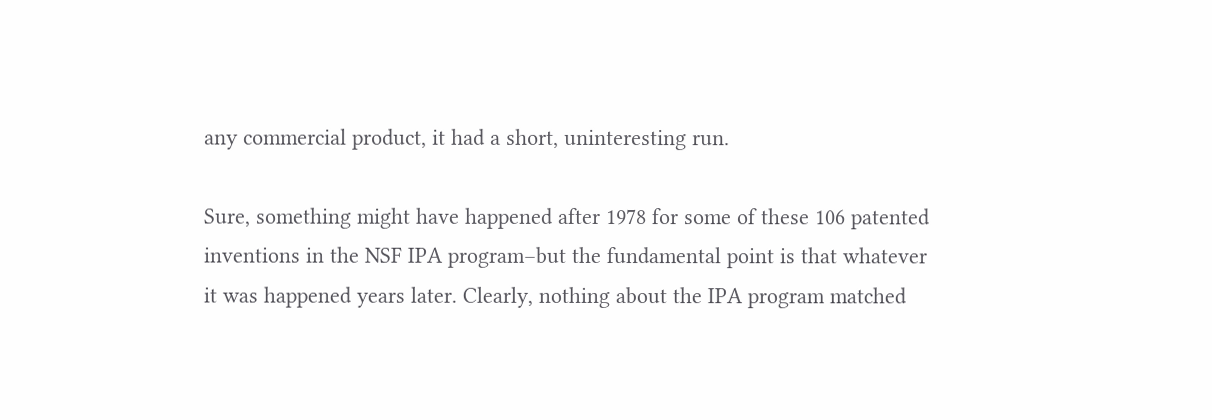any commercial product, it had a short, uninteresting run.

Sure, something might have happened after 1978 for some of these 106 patented inventions in the NSF IPA program–but the fundamental point is that whatever it was happened years later. Clearly, nothing about the IPA program matched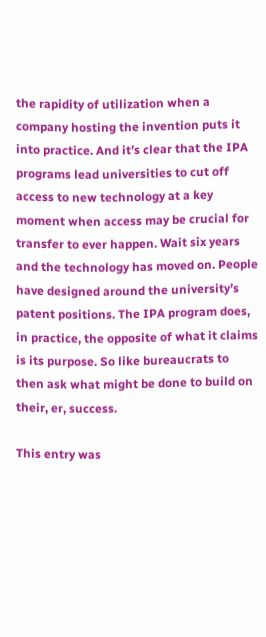the rapidity of utilization when a company hosting the invention puts it into practice. And it’s clear that the IPA programs lead universities to cut off access to new technology at a key moment when access may be crucial for transfer to ever happen. Wait six years and the technology has moved on. People have designed around the university’s patent positions. The IPA program does, in practice, the opposite of what it claims is its purpose. So like bureaucrats to then ask what might be done to build on their, er, success.

This entry was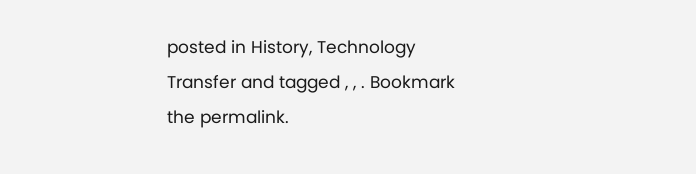posted in History, Technology Transfer and tagged , , . Bookmark the permalink.